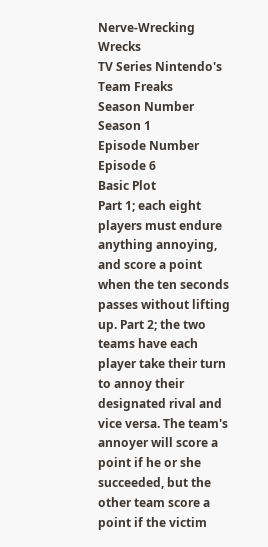Nerve-Wrecking Wrecks
TV Series Nintendo's Team Freaks
Season Number Season 1
Episode Number Episode 6
Basic Plot
Part 1; each eight players must endure anything annoying, and score a point when the ten seconds passes without lifting up. Part 2; the two teams have each player take their turn to annoy their designated rival and vice versa. The team's annoyer will score a point if he or she succeeded, but the other team score a point if the victim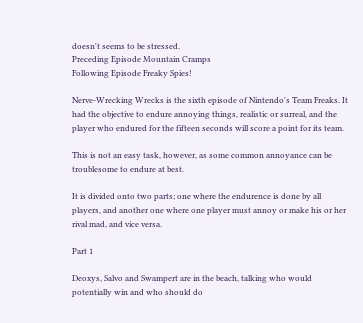doesn't seems to be stressed.
Preceding Episode Mountain Cramps
Following Episode Freaky Spies!

Nerve-Wrecking Wrecks is the sixth episode of Nintendo's Team Freaks. It had the objective to endure annoying things, realistic or surreal, and the player who endured for the fifteen seconds will score a point for its team.

This is not an easy task, however, as some common annoyance can be troublesome to endure at best.

It is divided onto two parts; one where the endurence is done by all players, and another one where one player must annoy or make his or her rival mad, and vice versa.

Part 1

Deoxys, Salvo and Swampert are in the beach, talking who would potentially win and who should do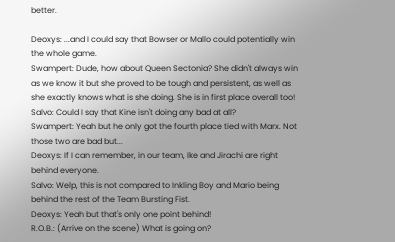better.

Deoxys: ...and I could say that Bowser or Mallo could potentially win the whole game.
Swampert: Dude, how about Queen Sectonia? She didn't always win as we know it but she proved to be tough and persistent, as well as she exactly knows what is she doing. She is in first place overall too!
Salvo: Could I say that Kine isn't doing any bad at all?
Swampert: Yeah but he only got the fourth place tied with Marx. Not those two are bad but...
Deoxys: If I can remember, in our team, Ike and Jirachi are right behind everyone.
Salvo: Welp, this is not compared to Inkling Boy and Mario being behind the rest of the Team Bursting Fist.
Deoxys: Yeah but that's only one point behind!
R.O.B.: (Arrive on the scene) What is going on?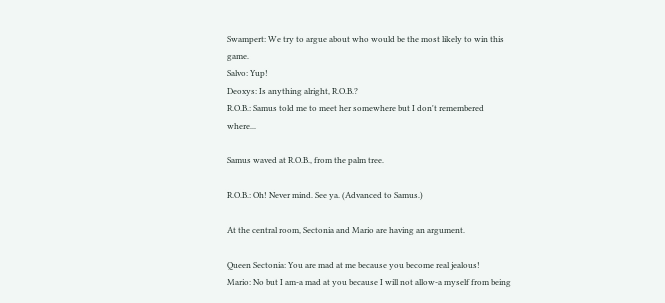Swampert: We try to argue about who would be the most likely to win this game.
Salvo: Yup!
Deoxys: Is anything alright, R.O.B.?
R.O.B.: Samus told me to meet her somewhere but I don't remembered where...

Samus waved at R.O.B., from the palm tree.

R.O.B.: Oh! Never mind. See ya. (Advanced to Samus.)

At the central room, Sectonia and Mario are having an argument.

Queen Sectonia: You are mad at me because you become real jealous!
Mario: No but I am-a mad at you because I will not allow-a myself from being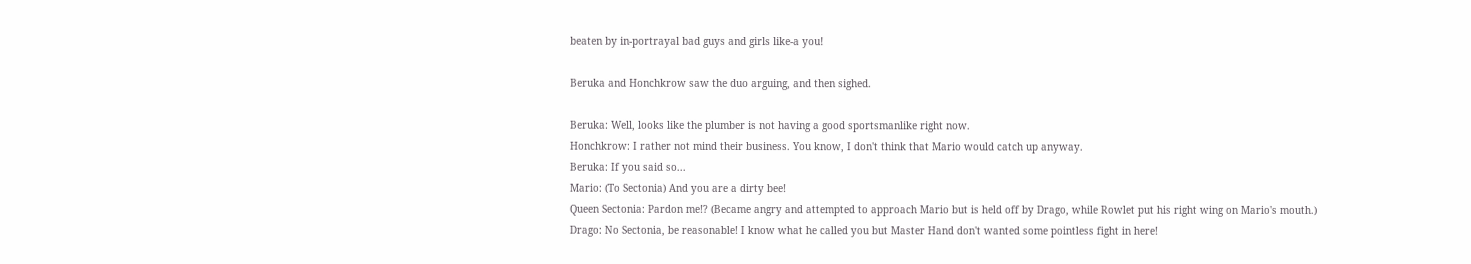beaten by in-portrayal bad guys and girls like-a you!

Beruka and Honchkrow saw the duo arguing, and then sighed.

Beruka: Well, looks like the plumber is not having a good sportsmanlike right now.
Honchkrow: I rather not mind their business. You know, I don't think that Mario would catch up anyway.
Beruka: If you said so...
Mario: (To Sectonia) And you are a dirty bee!
Queen Sectonia: Pardon me!? (Became angry and attempted to approach Mario but is held off by Drago, while Rowlet put his right wing on Mario's mouth.)
Drago: No Sectonia, be reasonable! I know what he called you but Master Hand don't wanted some pointless fight in here!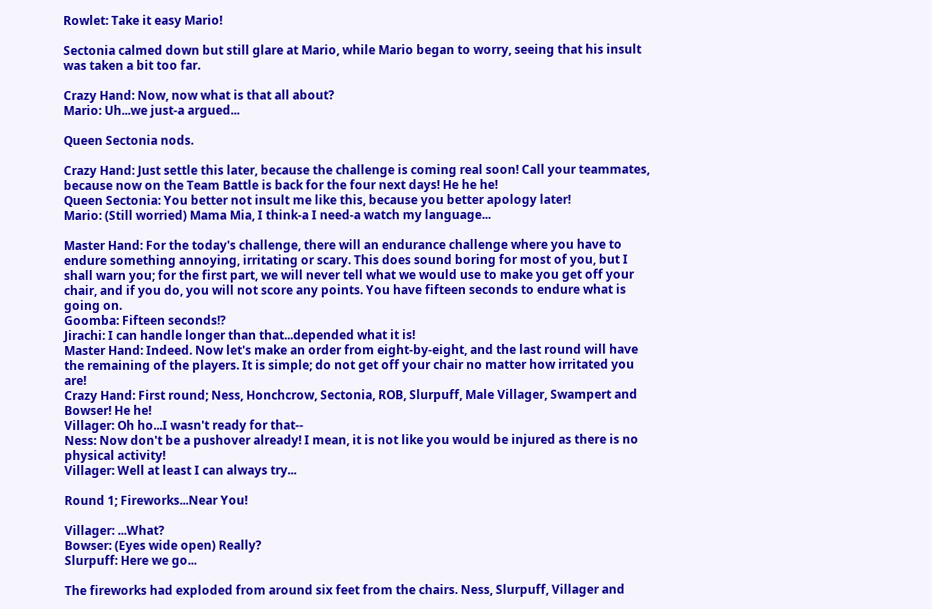Rowlet: Take it easy Mario!

Sectonia calmed down but still glare at Mario, while Mario began to worry, seeing that his insult was taken a bit too far.

Crazy Hand: Now, now what is that all about?
Mario: Uh...we just-a argued...

Queen Sectonia nods.

Crazy Hand: Just settle this later, because the challenge is coming real soon! Call your teammates, because now on the Team Battle is back for the four next days! He he he!
Queen Sectonia: You better not insult me like this, because you better apology later!
Mario: (Still worried) Mama Mia, I think-a I need-a watch my language...

Master Hand: For the today's challenge, there will an endurance challenge where you have to endure something annoying, irritating or scary. This does sound boring for most of you, but I shall warn you; for the first part, we will never tell what we would use to make you get off your chair, and if you do, you will not score any points. You have fifteen seconds to endure what is going on.
Goomba: Fifteen seconds!?
Jirachi: I can handle longer than that...depended what it is!
Master Hand: Indeed. Now let's make an order from eight-by-eight, and the last round will have the remaining of the players. It is simple; do not get off your chair no matter how irritated you are!
Crazy Hand: First round; Ness, Honchcrow, Sectonia, ROB, Slurpuff, Male Villager, Swampert and Bowser! He he!
Villager: Oh ho...I wasn't ready for that--
Ness: Now don't be a pushover already! I mean, it is not like you would be injured as there is no physical activity!
Villager: Well at least I can always try...

Round 1; Fireworks...Near You!

Villager: ...What?
Bowser: (Eyes wide open) Really?
Slurpuff: Here we go...

The fireworks had exploded from around six feet from the chairs. Ness, Slurpuff, Villager and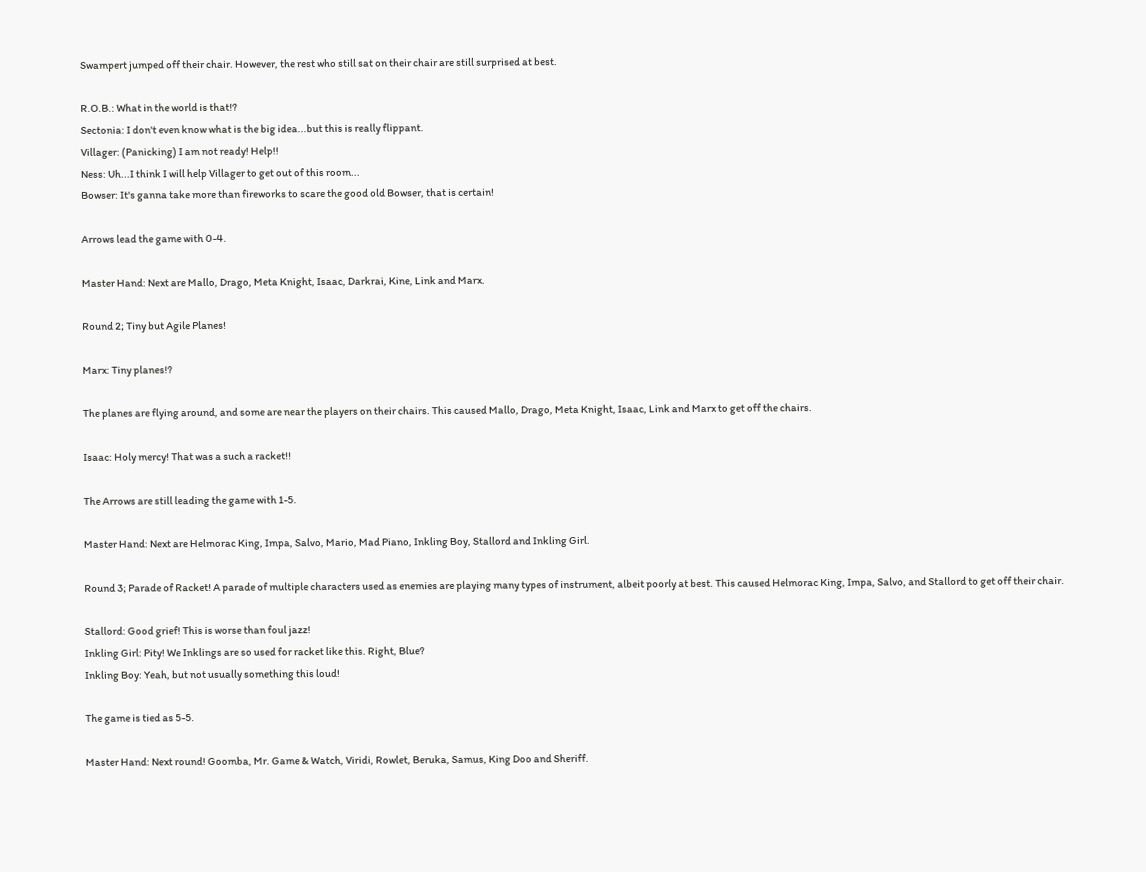Swampert jumped off their chair. However, the rest who still sat on their chair are still surprised at best.

R.O.B.: What in the world is that!?
Sectonia: I don't even know what is the big idea...but this is really flippant.
Villager: (Panicking) I am not ready! Help!!
Ness: Uh...I think I will help Villager to get out of this room...
Bowser: It's ganna take more than fireworks to scare the good old Bowser, that is certain!

Arrows lead the game with 0-4.

Master Hand: Next are Mallo, Drago, Meta Knight, Isaac, Darkrai, Kine, Link and Marx.

Round 2; Tiny but Agile Planes!

Marx: Tiny planes!?

The planes are flying around, and some are near the players on their chairs. This caused Mallo, Drago, Meta Knight, Isaac, Link and Marx to get off the chairs.

Isaac: Holy mercy! That was a such a racket!!

The Arrows are still leading the game with 1-5.

Master Hand: Next are Helmorac King, Impa, Salvo, Mario, Mad Piano, Inkling Boy, Stallord and Inkling Girl.

Round 3; Parade of Racket! A parade of multiple characters used as enemies are playing many types of instrument, albeit poorly at best. This caused Helmorac King, Impa, Salvo, and Stallord to get off their chair.

Stallord: Good grief! This is worse than foul jazz!
Inkling Girl: Pity! We Inklings are so used for racket like this. Right, Blue?
Inkling Boy: Yeah, but not usually something this loud!

The game is tied as 5-5.

Master Hand: Next round! Goomba, Mr. Game & Watch, Viridi, Rowlet, Beruka, Samus, King Doo and Sheriff.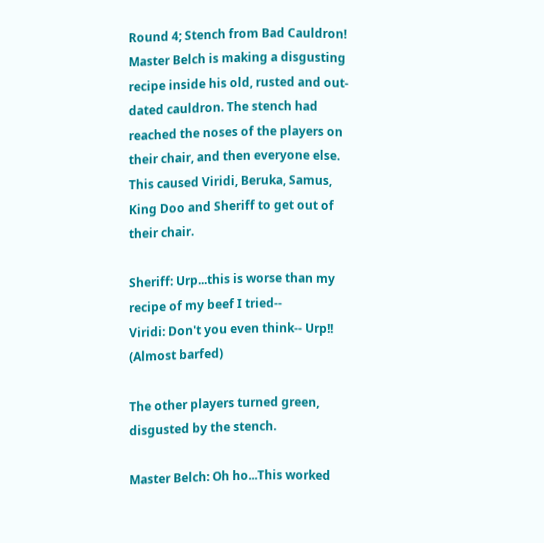Round 4; Stench from Bad Cauldron! Master Belch is making a disgusting recipe inside his old, rusted and out-dated cauldron. The stench had reached the noses of the players on their chair, and then everyone else. This caused Viridi, Beruka, Samus, King Doo and Sheriff to get out of their chair.

Sheriff: Urp...this is worse than my recipe of my beef I tried--
Viridi: Don't you even think-- Urp!! (Almost barfed)

The other players turned green, disgusted by the stench.

Master Belch: Oh ho...This worked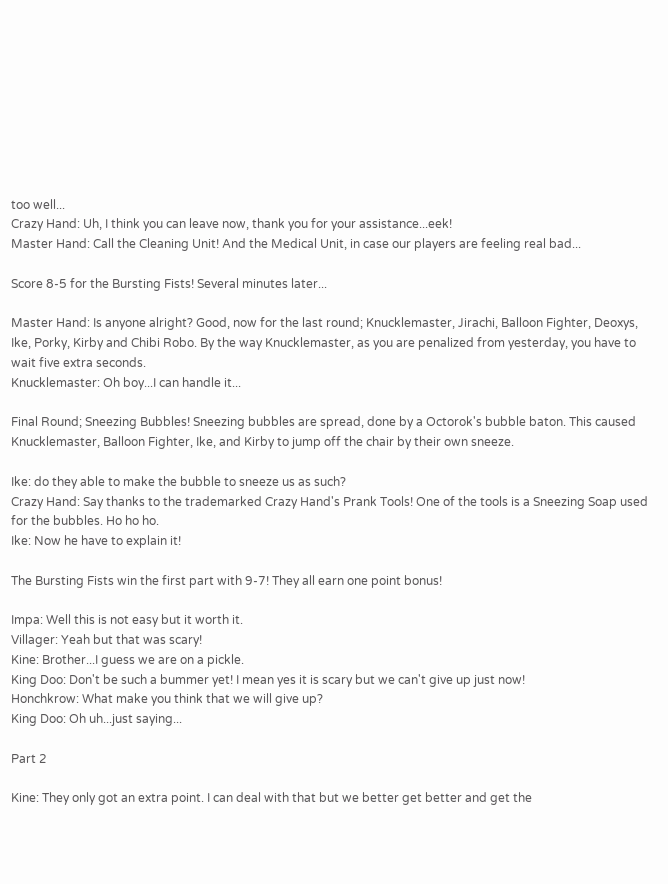too well...
Crazy Hand: Uh, I think you can leave now, thank you for your assistance...eek!
Master Hand: Call the Cleaning Unit! And the Medical Unit, in case our players are feeling real bad...

Score 8-5 for the Bursting Fists! Several minutes later...

Master Hand: Is anyone alright? Good, now for the last round; Knucklemaster, Jirachi, Balloon Fighter, Deoxys, Ike, Porky, Kirby and Chibi Robo. By the way Knucklemaster, as you are penalized from yesterday, you have to wait five extra seconds.
Knucklemaster: Oh boy...I can handle it...

Final Round; Sneezing Bubbles! Sneezing bubbles are spread, done by a Octorok's bubble baton. This caused Knucklemaster, Balloon Fighter, Ike, and Kirby to jump off the chair by their own sneeze.

Ike: do they able to make the bubble to sneeze us as such?
Crazy Hand: Say thanks to the trademarked Crazy Hand's Prank Tools! One of the tools is a Sneezing Soap used for the bubbles. Ho ho ho.
Ike: Now he have to explain it!

The Bursting Fists win the first part with 9-7! They all earn one point bonus!

Impa: Well this is not easy but it worth it.
Villager: Yeah but that was scary!
Kine: Brother...I guess we are on a pickle.
King Doo: Don't be such a bummer yet! I mean yes it is scary but we can't give up just now!
Honchkrow: What make you think that we will give up?
King Doo: Oh uh...just saying...

Part 2

Kine: They only got an extra point. I can deal with that but we better get better and get the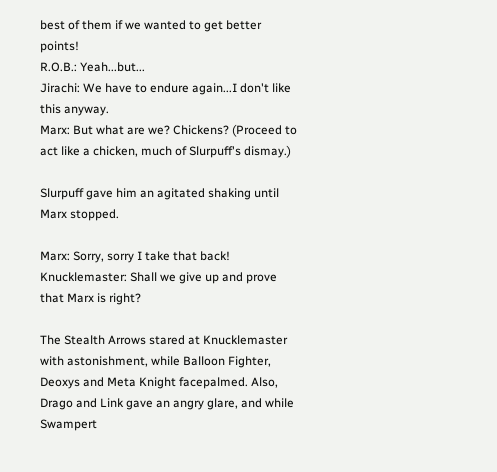best of them if we wanted to get better points!
R.O.B.: Yeah...but...
Jirachi: We have to endure again...I don't like this anyway.
Marx: But what are we? Chickens? (Proceed to act like a chicken, much of Slurpuff's dismay.)

Slurpuff gave him an agitated shaking until Marx stopped.

Marx: Sorry, sorry I take that back!
Knucklemaster: Shall we give up and prove that Marx is right?

The Stealth Arrows stared at Knucklemaster with astonishment, while Balloon Fighter, Deoxys and Meta Knight facepalmed. Also, Drago and Link gave an angry glare, and while Swampert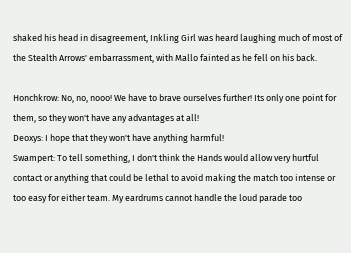shaked his head in disagreement, Inkling Girl was heard laughing much of most of the Stealth Arrows' embarrassment, with Mallo fainted as he fell on his back.

Honchkrow: No, no, nooo! We have to brave ourselves further! Its only one point for them, so they won't have any advantages at all!
Deoxys: I hope that they won't have anything harmful!
Swampert: To tell something, I don't think the Hands would allow very hurtful contact or anything that could be lethal to avoid making the match too intense or too easy for either team. My eardrums cannot handle the loud parade too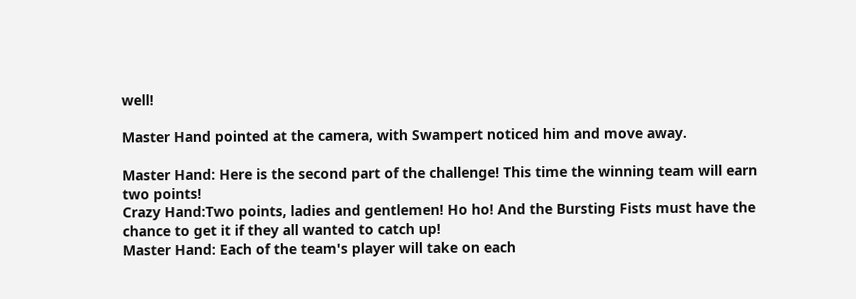well!

Master Hand pointed at the camera, with Swampert noticed him and move away.

Master Hand: Here is the second part of the challenge! This time the winning team will earn two points!
Crazy Hand:Two points, ladies and gentlemen! Ho ho! And the Bursting Fists must have the chance to get it if they all wanted to catch up!
Master Hand: Each of the team's player will take on each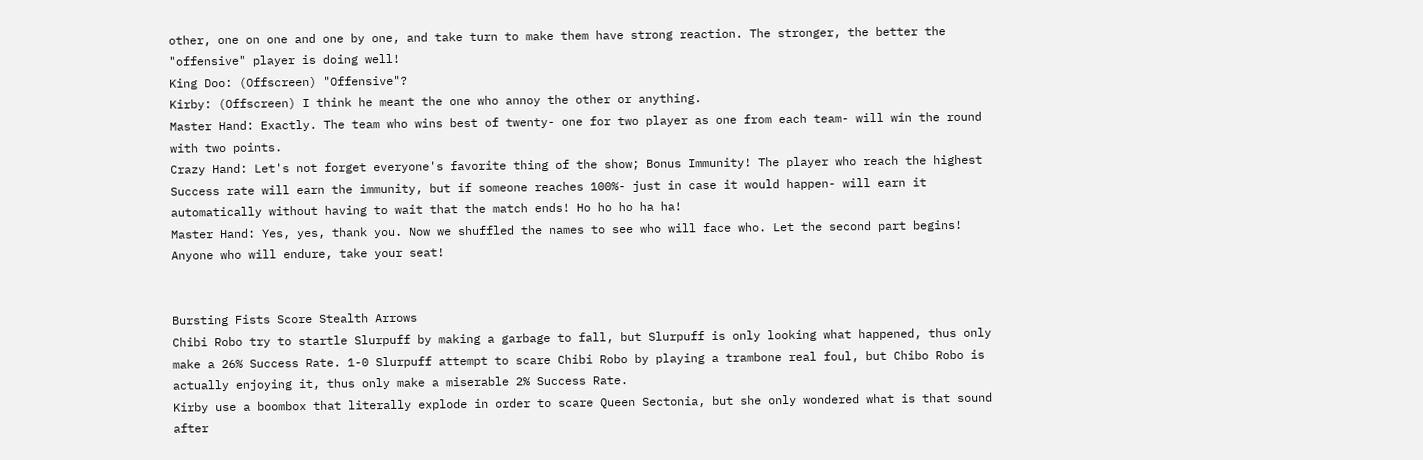other, one on one and one by one, and take turn to make them have strong reaction. The stronger, the better the "offensive" player is doing well!
King Doo: (Offscreen) "Offensive"?
Kirby: (Offscreen) I think he meant the one who annoy the other or anything.
Master Hand: Exactly. The team who wins best of twenty- one for two player as one from each team- will win the round with two points.
Crazy Hand: Let's not forget everyone's favorite thing of the show; Bonus Immunity! The player who reach the highest Success rate will earn the immunity, but if someone reaches 100%- just in case it would happen- will earn it automatically without having to wait that the match ends! Ho ho ho ha ha!
Master Hand: Yes, yes, thank you. Now we shuffled the names to see who will face who. Let the second part begins! Anyone who will endure, take your seat!


Bursting Fists Score Stealth Arrows
Chibi Robo try to startle Slurpuff by making a garbage to fall, but Slurpuff is only looking what happened, thus only make a 26% Success Rate. 1-0 Slurpuff attempt to scare Chibi Robo by playing a trambone real foul, but Chibo Robo is actually enjoying it, thus only make a miserable 2% Success Rate.
Kirby use a boombox that literally explode in order to scare Queen Sectonia, but she only wondered what is that sound after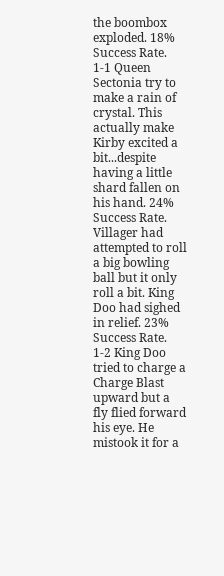the boombox exploded. 18% Success Rate. 1-1 Queen Sectonia try to make a rain of crystal. This actually make Kirby excited a bit...despite having a little shard fallen on his hand. 24% Success Rate.
Villager had attempted to roll a big bowling ball but it only roll a bit. King Doo had sighed in relief. 23% Success Rate. 1-2 King Doo tried to charge a Charge Blast upward but a fly flied forward his eye. He mistook it for a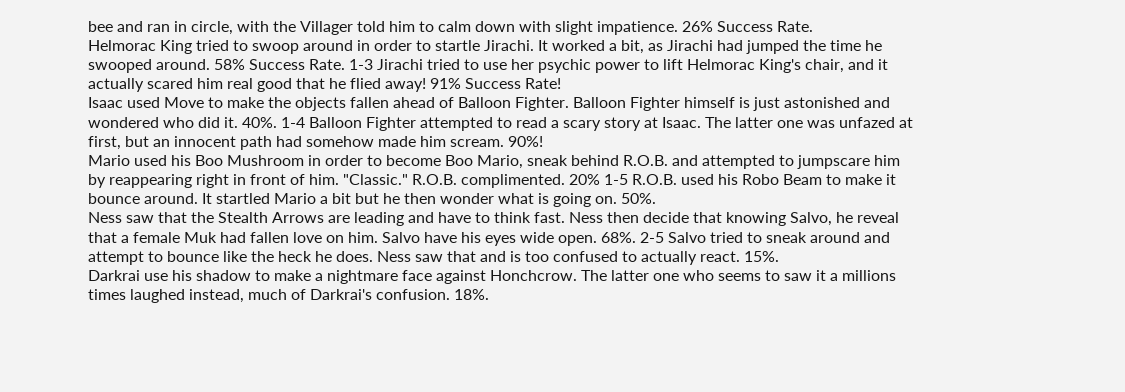bee and ran in circle, with the Villager told him to calm down with slight impatience. 26% Success Rate.
Helmorac King tried to swoop around in order to startle Jirachi. It worked a bit, as Jirachi had jumped the time he swooped around. 58% Success Rate. 1-3 Jirachi tried to use her psychic power to lift Helmorac King's chair, and it actually scared him real good that he flied away! 91% Success Rate!
Isaac used Move to make the objects fallen ahead of Balloon Fighter. Balloon Fighter himself is just astonished and wondered who did it. 40%. 1-4 Balloon Fighter attempted to read a scary story at Isaac. The latter one was unfazed at first, but an innocent path had somehow made him scream. 90%!
Mario used his Boo Mushroom in order to become Boo Mario, sneak behind R.O.B. and attempted to jumpscare him by reappearing right in front of him. "Classic." R.O.B. complimented. 20% 1-5 R.O.B. used his Robo Beam to make it bounce around. It startled Mario a bit but he then wonder what is going on. 50%.
Ness saw that the Stealth Arrows are leading and have to think fast. Ness then decide that knowing Salvo, he reveal that a female Muk had fallen love on him. Salvo have his eyes wide open. 68%. 2-5 Salvo tried to sneak around and attempt to bounce like the heck he does. Ness saw that and is too confused to actually react. 15%.
Darkrai use his shadow to make a nightmare face against Honchcrow. The latter one who seems to saw it a millions times laughed instead, much of Darkrai's confusion. 18%.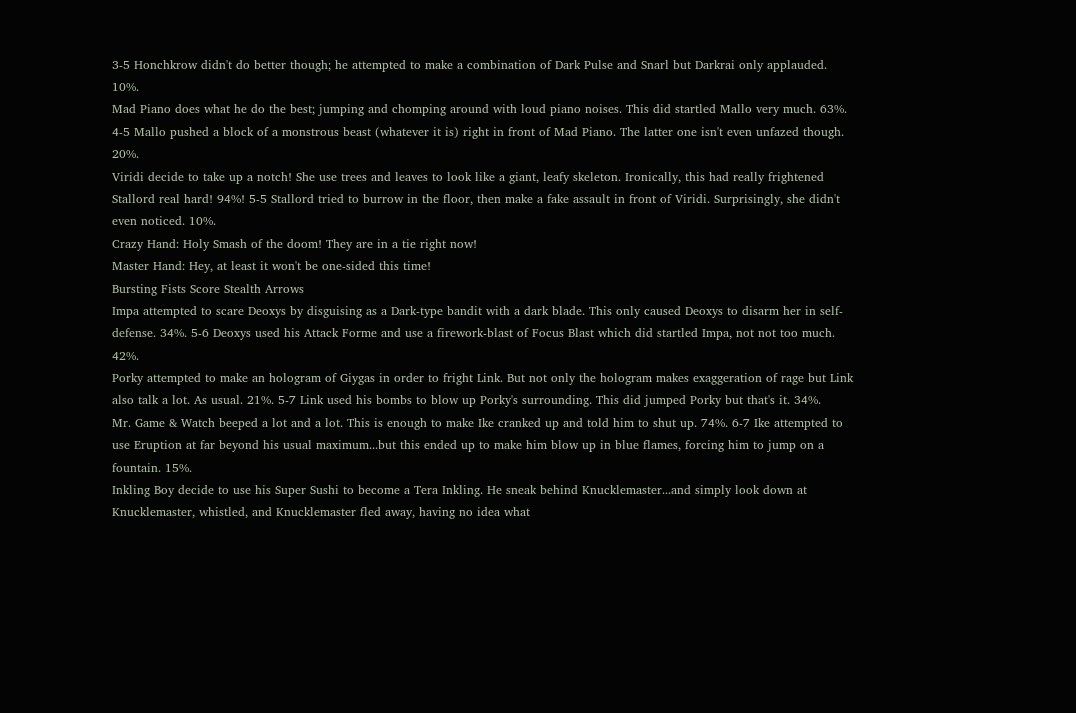3-5 Honchkrow didn't do better though; he attempted to make a combination of Dark Pulse and Snarl but Darkrai only applauded. 10%.
Mad Piano does what he do the best; jumping and chomping around with loud piano noises. This did startled Mallo very much. 63%. 4-5 Mallo pushed a block of a monstrous beast (whatever it is) right in front of Mad Piano. The latter one isn't even unfazed though. 20%.
Viridi decide to take up a notch! She use trees and leaves to look like a giant, leafy skeleton. Ironically, this had really frightened Stallord real hard! 94%! 5-5 Stallord tried to burrow in the floor, then make a fake assault in front of Viridi. Surprisingly, she didn't even noticed. 10%.
Crazy Hand: Holy Smash of the doom! They are in a tie right now!
Master Hand: Hey, at least it won't be one-sided this time!
Bursting Fists Score Stealth Arrows
Impa attempted to scare Deoxys by disguising as a Dark-type bandit with a dark blade. This only caused Deoxys to disarm her in self-defense. 34%. 5-6 Deoxys used his Attack Forme and use a firework-blast of Focus Blast which did startled Impa, not not too much. 42%.
Porky attempted to make an hologram of Giygas in order to fright Link. But not only the hologram makes exaggeration of rage but Link also talk a lot. As usual. 21%. 5-7 Link used his bombs to blow up Porky's surrounding. This did jumped Porky but that's it. 34%.
Mr. Game & Watch beeped a lot and a lot. This is enough to make Ike cranked up and told him to shut up. 74%. 6-7 Ike attempted to use Eruption at far beyond his usual maximum...but this ended up to make him blow up in blue flames, forcing him to jump on a fountain. 15%.
Inkling Boy decide to use his Super Sushi to become a Tera Inkling. He sneak behind Knucklemaster...and simply look down at Knucklemaster, whistled, and Knucklemaster fled away, having no idea what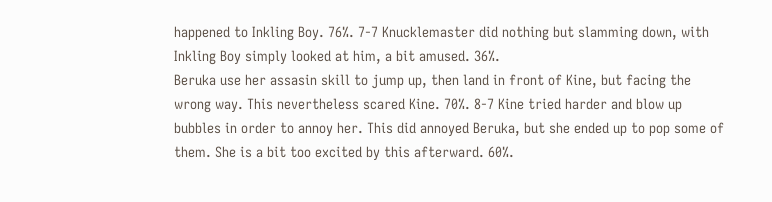happened to Inkling Boy. 76%. 7-7 Knucklemaster did nothing but slamming down, with Inkling Boy simply looked at him, a bit amused. 36%.
Beruka use her assasin skill to jump up, then land in front of Kine, but facing the wrong way. This nevertheless scared Kine. 70%. 8-7 Kine tried harder and blow up bubbles in order to annoy her. This did annoyed Beruka, but she ended up to pop some of them. She is a bit too excited by this afterward. 60%.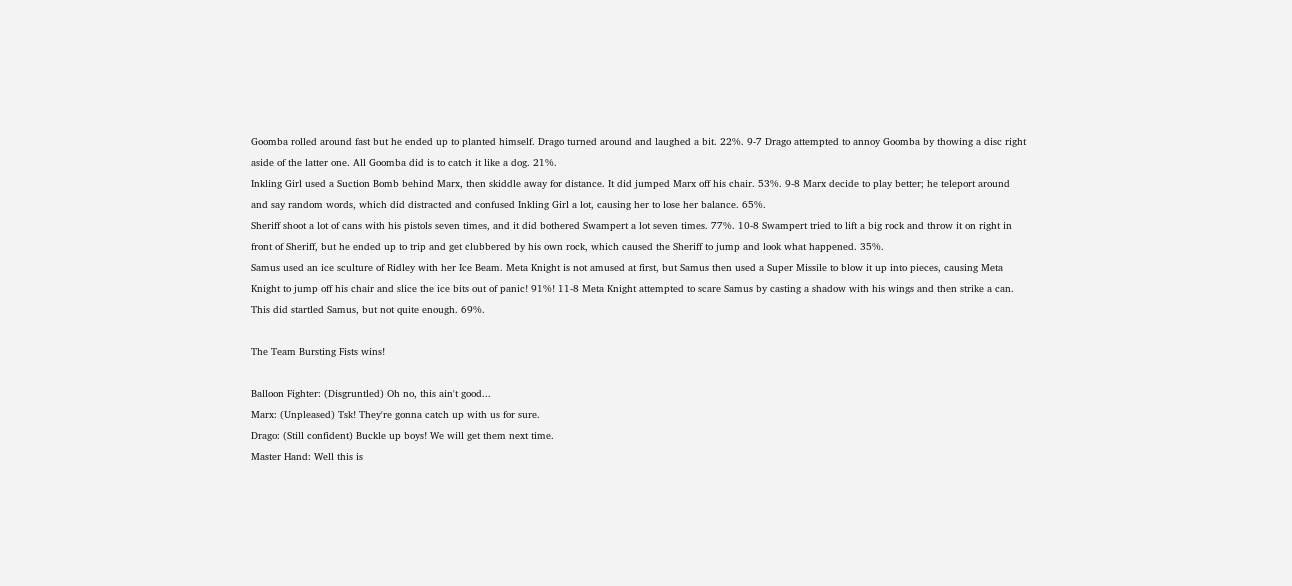Goomba rolled around fast but he ended up to planted himself. Drago turned around and laughed a bit. 22%. 9-7 Drago attempted to annoy Goomba by thowing a disc right aside of the latter one. All Goomba did is to catch it like a dog. 21%.
Inkling Girl used a Suction Bomb behind Marx, then skiddle away for distance. It did jumped Marx off his chair. 53%. 9-8 Marx decide to play better; he teleport around and say random words, which did distracted and confused Inkling Girl a lot, causing her to lose her balance. 65%.
Sheriff shoot a lot of cans with his pistols seven times, and it did bothered Swampert a lot seven times. 77%. 10-8 Swampert tried to lift a big rock and throw it on right in front of Sheriff, but he ended up to trip and get clubbered by his own rock, which caused the Sheriff to jump and look what happened. 35%.
Samus used an ice sculture of Ridley with her Ice Beam. Meta Knight is not amused at first, but Samus then used a Super Missile to blow it up into pieces, causing Meta Knight to jump off his chair and slice the ice bits out of panic! 91%! 11-8 Meta Knight attempted to scare Samus by casting a shadow with his wings and then strike a can. This did startled Samus, but not quite enough. 69%.

The Team Bursting Fists wins!

Balloon Fighter: (Disgruntled) Oh no, this ain't good...
Marx: (Unpleased) Tsk! They're gonna catch up with us for sure.
Drago: (Still confident) Buckle up boys! We will get them next time.
Master Hand: Well this is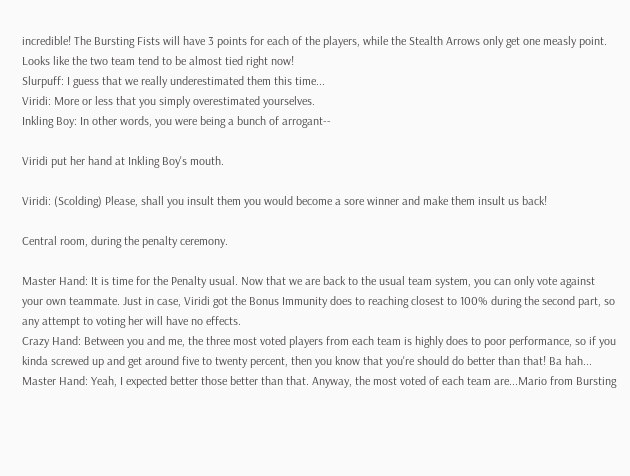incredible! The Bursting Fists will have 3 points for each of the players, while the Stealth Arrows only get one measly point. Looks like the two team tend to be almost tied right now!
Slurpuff: I guess that we really underestimated them this time...
Viridi: More or less that you simply overestimated yourselves.
Inkling Boy: In other words, you were being a bunch of arrogant--

Viridi put her hand at Inkling Boy's mouth.

Viridi: (Scolding) Please, shall you insult them you would become a sore winner and make them insult us back!

Central room, during the penalty ceremony.

Master Hand: It is time for the Penalty usual. Now that we are back to the usual team system, you can only vote against your own teammate. Just in case, Viridi got the Bonus Immunity does to reaching closest to 100% during the second part, so any attempt to voting her will have no effects.
Crazy Hand: Between you and me, the three most voted players from each team is highly does to poor performance, so if you kinda screwed up and get around five to twenty percent, then you know that you're should do better than that! Ba hah...
Master Hand: Yeah, I expected better those better than that. Anyway, the most voted of each team are...Mario from Bursting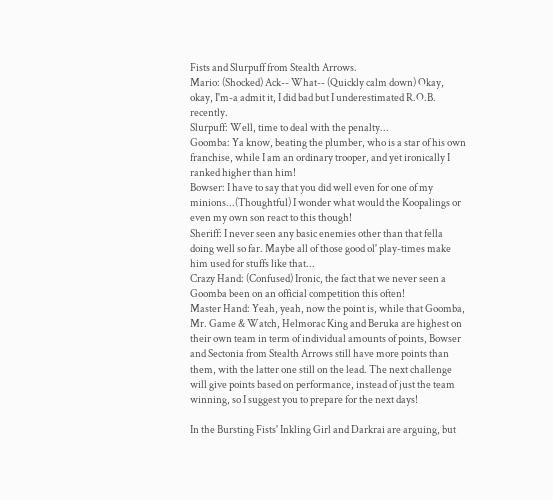Fists and Slurpuff from Stealth Arrows.
Mario: (Shocked) Ack-- What-- (Quickly calm down) Okay, okay, I'm-a admit it, I did bad but I underestimated R.O.B. recently.
Slurpuff: Well, time to deal with the penalty...
Goomba: Ya know, beating the plumber, who is a star of his own franchise, while I am an ordinary trooper, and yet ironically I ranked higher than him!
Bowser: I have to say that you did well even for one of my minions...(Thoughtful) I wonder what would the Koopalings or even my own son react to this though!
Sheriff: I never seen any basic enemies other than that fella doing well so far. Maybe all of those good ol' play-times make him used for stuffs like that...
Crazy Hand: (Confused) Ironic, the fact that we never seen a Goomba been on an official competition this often!
Master Hand: Yeah, yeah, now the point is, while that Goomba, Mr. Game & Watch, Helmorac King and Beruka are highest on their own team in term of individual amounts of points, Bowser and Sectonia from Stealth Arrows still have more points than them, with the latter one still on the lead. The next challenge will give points based on performance, instead of just the team winning, so I suggest you to prepare for the next days!

In the Bursting Fists' Inkling Girl and Darkrai are arguing, but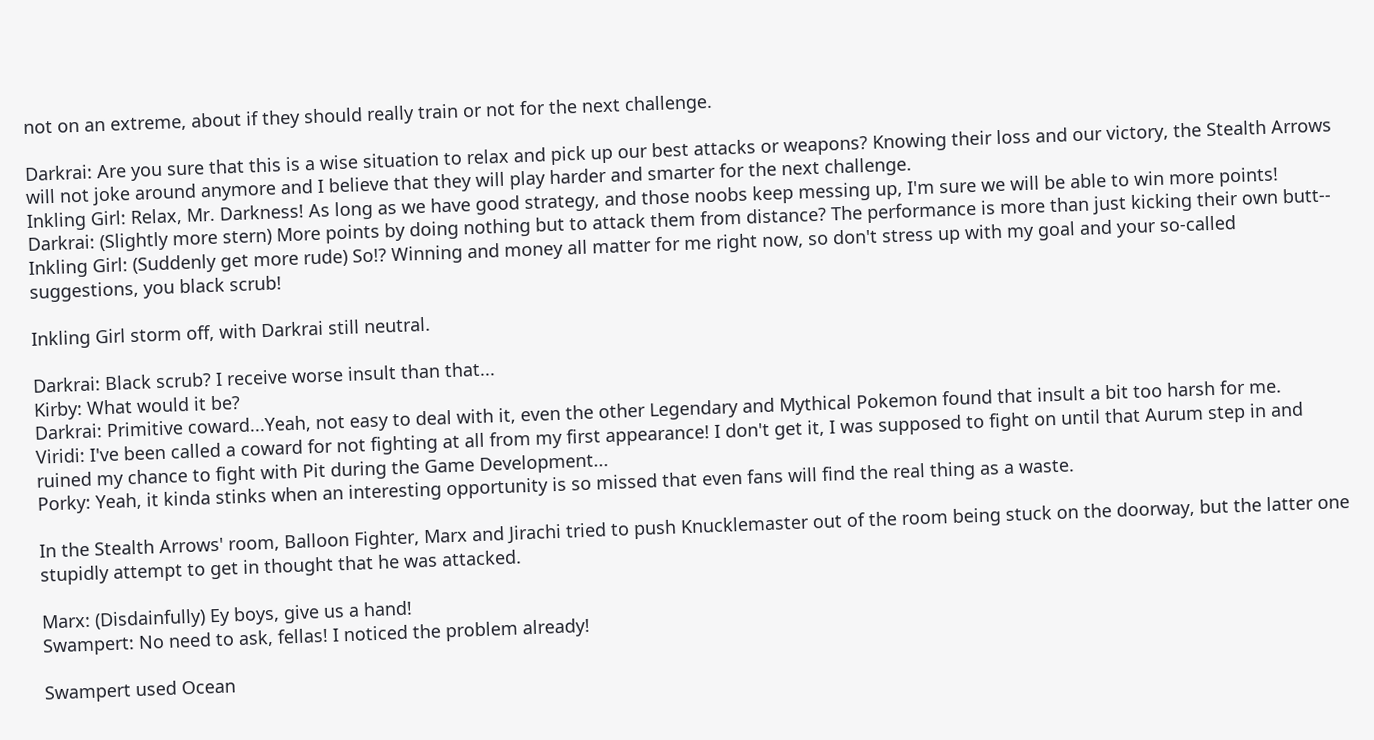not on an extreme, about if they should really train or not for the next challenge.

Darkrai: Are you sure that this is a wise situation to relax and pick up our best attacks or weapons? Knowing their loss and our victory, the Stealth Arrows will not joke around anymore and I believe that they will play harder and smarter for the next challenge.
Inkling Girl: Relax, Mr. Darkness! As long as we have good strategy, and those noobs keep messing up, I'm sure we will be able to win more points!
Darkrai: (Slightly more stern) More points by doing nothing but to attack them from distance? The performance is more than just kicking their own butt--
Inkling Girl: (Suddenly get more rude) So!? Winning and money all matter for me right now, so don't stress up with my goal and your so-called suggestions, you black scrub!

Inkling Girl storm off, with Darkrai still neutral.

Darkrai: Black scrub? I receive worse insult than that...
Kirby: What would it be?
Darkrai: Primitive coward...Yeah, not easy to deal with it, even the other Legendary and Mythical Pokemon found that insult a bit too harsh for me.
Viridi: I've been called a coward for not fighting at all from my first appearance! I don't get it, I was supposed to fight on until that Aurum step in and ruined my chance to fight with Pit during the Game Development...
Porky: Yeah, it kinda stinks when an interesting opportunity is so missed that even fans will find the real thing as a waste.

In the Stealth Arrows' room, Balloon Fighter, Marx and Jirachi tried to push Knucklemaster out of the room being stuck on the doorway, but the latter one stupidly attempt to get in thought that he was attacked.

Marx: (Disdainfully) Ey boys, give us a hand!
Swampert: No need to ask, fellas! I noticed the problem already!

Swampert used Ocean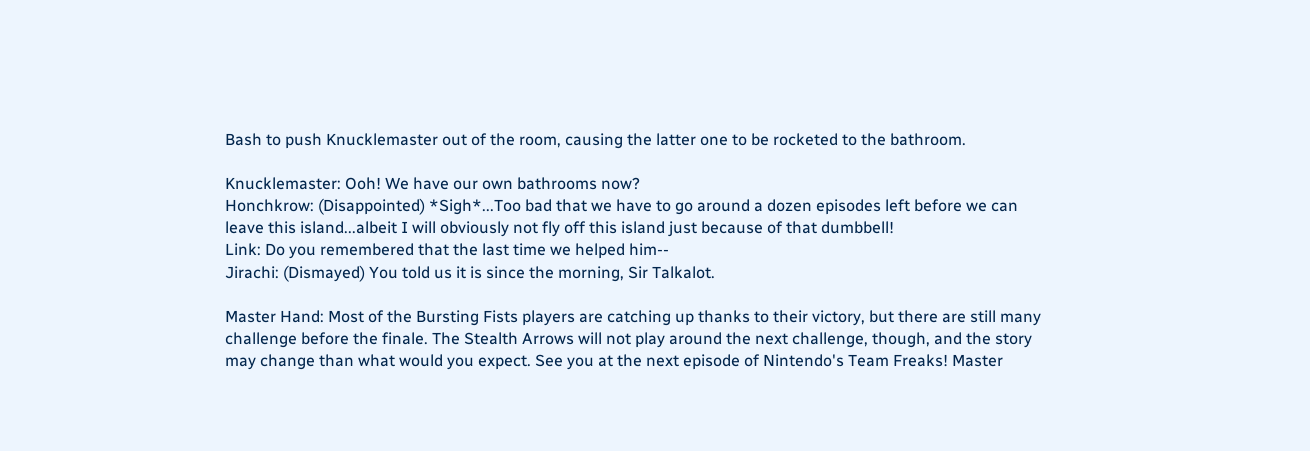Bash to push Knucklemaster out of the room, causing the latter one to be rocketed to the bathroom.

Knucklemaster: Ooh! We have our own bathrooms now?
Honchkrow: (Disappointed) *Sigh*...Too bad that we have to go around a dozen episodes left before we can leave this island...albeit I will obviously not fly off this island just because of that dumbbell!
Link: Do you remembered that the last time we helped him--
Jirachi: (Dismayed) You told us it is since the morning, Sir Talkalot.

Master Hand: Most of the Bursting Fists players are catching up thanks to their victory, but there are still many challenge before the finale. The Stealth Arrows will not play around the next challenge, though, and the story may change than what would you expect. See you at the next episode of Nintendo's Team Freaks! Master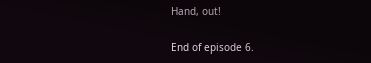Hand, out!

End of episode 6.